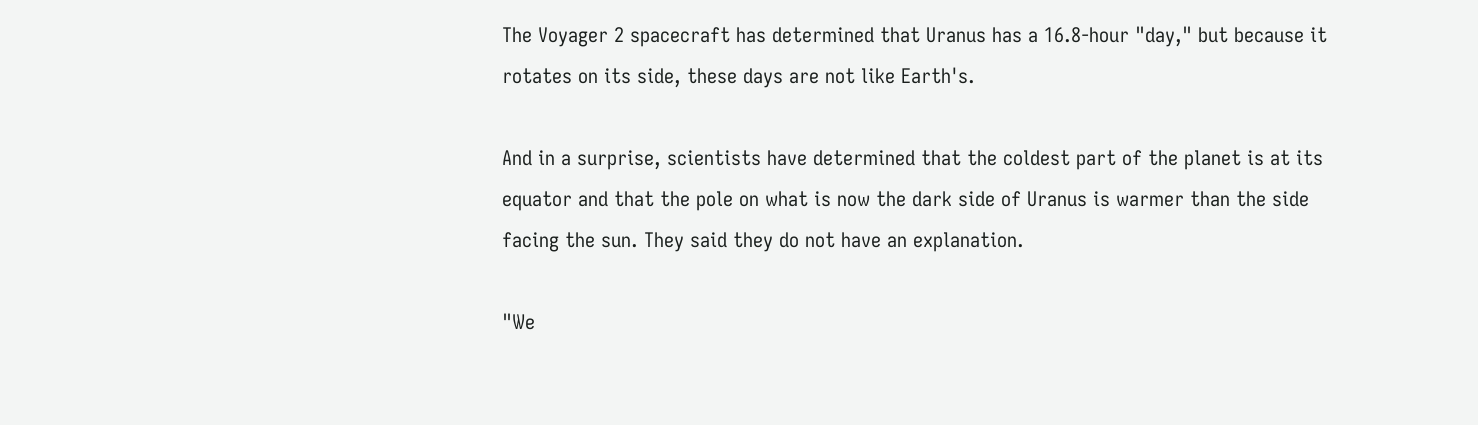The Voyager 2 spacecraft has determined that Uranus has a 16.8-hour "day," but because it rotates on its side, these days are not like Earth's.

And in a surprise, scientists have determined that the coldest part of the planet is at its equator and that the pole on what is now the dark side of Uranus is warmer than the side facing the sun. They said they do not have an explanation.

"We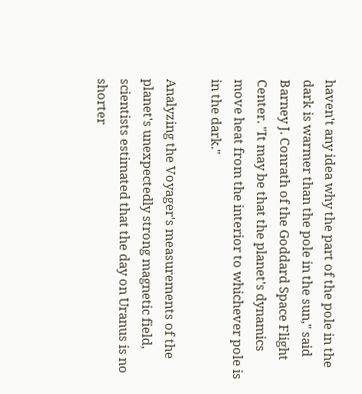haven't any idea why the part of the pole in the dark is warmer than the pole in the sun," said Barney J. Conrath of the Goddard Space Flight Center. "It may be that the planet's dynamics move heat from the interior to whichever pole is in the dark."

Analyzing the Voyager's measurements of the planet's unexpectedly strong magnetic field, scientists estimated that the day on Uranus is no shorter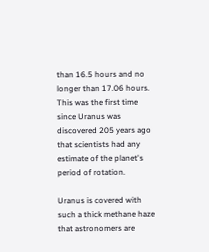than 16.5 hours and no longer than 17.06 hours. This was the first time since Uranus was discovered 205 years ago that scientists had any estimate of the planet's period of rotation.

Uranus is covered with such a thick methane haze that astronomers are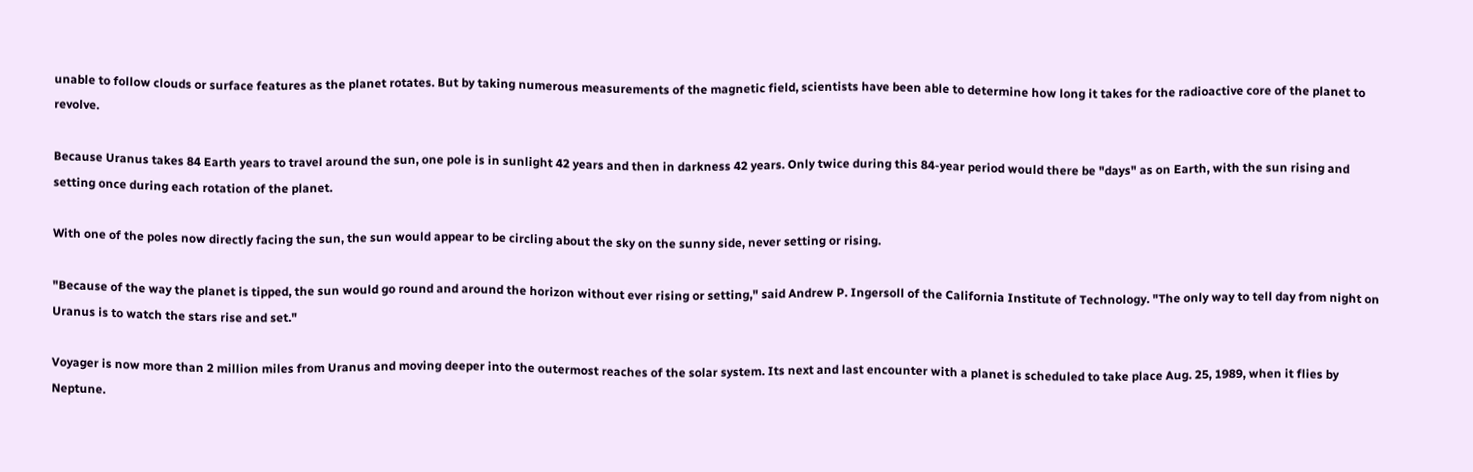unable to follow clouds or surface features as the planet rotates. But by taking numerous measurements of the magnetic field, scientists have been able to determine how long it takes for the radioactive core of the planet to revolve.

Because Uranus takes 84 Earth years to travel around the sun, one pole is in sunlight 42 years and then in darkness 42 years. Only twice during this 84-year period would there be "days" as on Earth, with the sun rising and setting once during each rotation of the planet.

With one of the poles now directly facing the sun, the sun would appear to be circling about the sky on the sunny side, never setting or rising.

"Because of the way the planet is tipped, the sun would go round and around the horizon without ever rising or setting," said Andrew P. Ingersoll of the California Institute of Technology. "The only way to tell day from night on Uranus is to watch the stars rise and set."

Voyager is now more than 2 million miles from Uranus and moving deeper into the outermost reaches of the solar system. Its next and last encounter with a planet is scheduled to take place Aug. 25, 1989, when it flies by Neptune.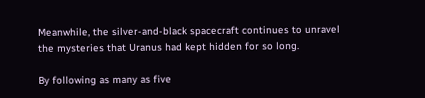Meanwhile, the silver-and-black spacecraft continues to unravel the mysteries that Uranus had kept hidden for so long.

By following as many as five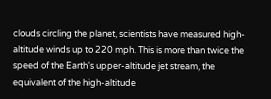clouds circling the planet, scientists have measured high-altitude winds up to 220 mph. This is more than twice the speed of the Earth's upper-altitude jet stream, the equivalent of the high-altitude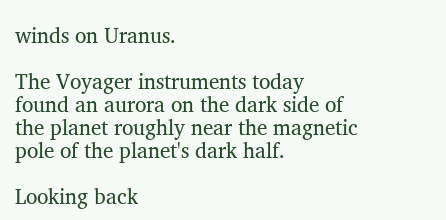winds on Uranus.

The Voyager instruments today found an aurora on the dark side of the planet roughly near the magnetic pole of the planet's dark half.

Looking back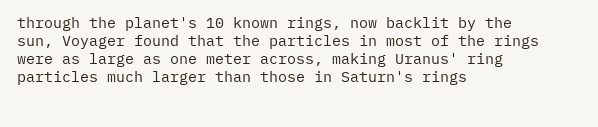through the planet's 10 known rings, now backlit by the sun, Voyager found that the particles in most of the rings were as large as one meter across, making Uranus' ring particles much larger than those in Saturn's rings